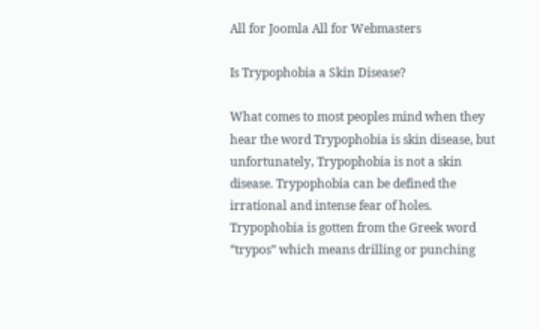All for Joomla All for Webmasters

Is Trypophobia a Skin Disease?

What comes to most peoples mind when they hear the word Trypophobia is skin disease, but unfortunately, Trypophobia is not a skin disease. Trypophobia can be defined the irrational and intense fear of holes.  Trypophobia is gotten from the Greek word “trypos” which means drilling or punching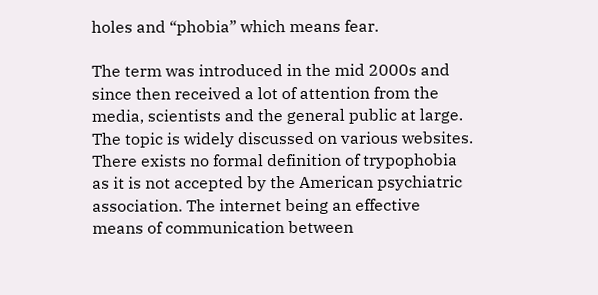holes and “phobia” which means fear.

The term was introduced in the mid 2000s and since then received a lot of attention from the media, scientists and the general public at large.  The topic is widely discussed on various websites. There exists no formal definition of trypophobia as it is not accepted by the American psychiatric association. The internet being an effective means of communication between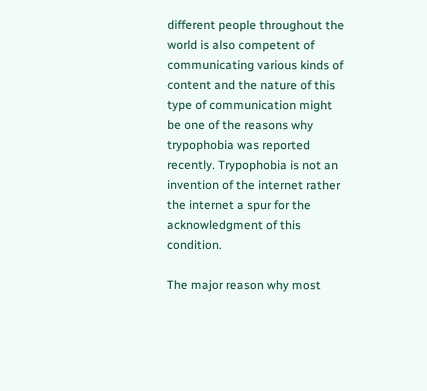different people throughout the world is also competent of communicating various kinds of content and the nature of this type of communication might be one of the reasons why trypophobia was reported recently. Trypophobia is not an invention of the internet rather the internet a spur for the acknowledgment of this condition.

The major reason why most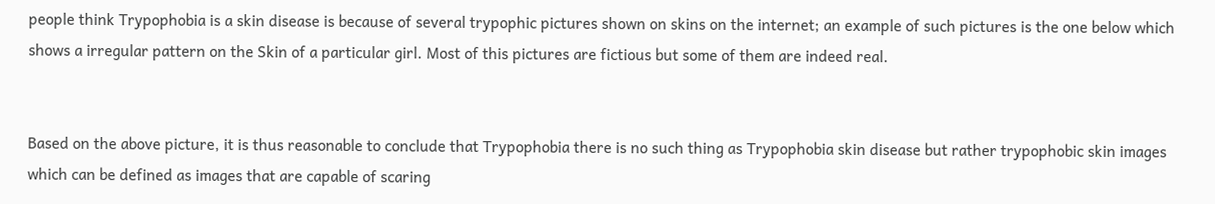people think Trypophobia is a skin disease is because of several trypophic pictures shown on skins on the internet; an example of such pictures is the one below which shows a irregular pattern on the Skin of a particular girl. Most of this pictures are fictious but some of them are indeed real.


Based on the above picture, it is thus reasonable to conclude that Trypophobia there is no such thing as Trypophobia skin disease but rather trypophobic skin images which can be defined as images that are capable of scaring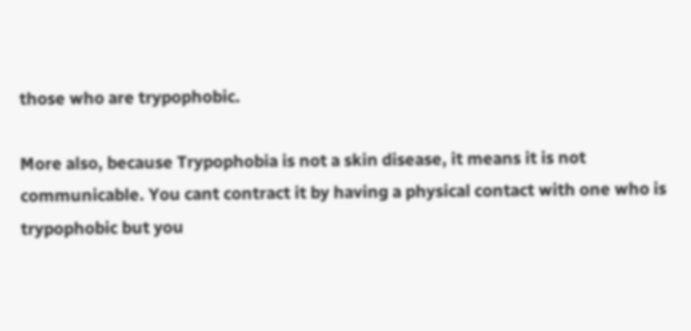those who are trypophobic.

More also, because Trypophobia is not a skin disease, it means it is not communicable. You cant contract it by having a physical contact with one who is trypophobic but you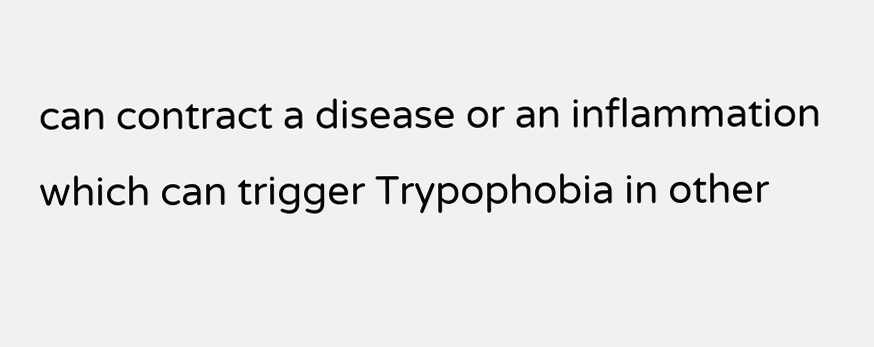can contract a disease or an inflammation which can trigger Trypophobia in other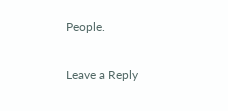People.

Leave a Reply